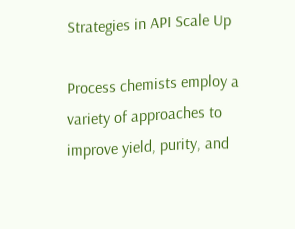Strategies in API Scale Up

Process chemists employ a variety of approaches to improve yield, purity, and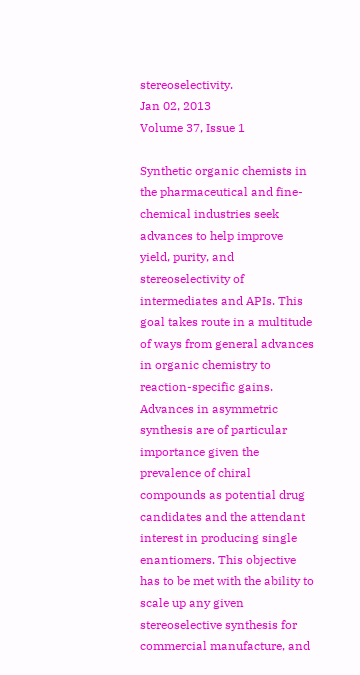stereoselectivity.
Jan 02, 2013
Volume 37, Issue 1

Synthetic organic chemists in the pharmaceutical and fine-chemical industries seek advances to help improve yield, purity, and stereoselectivity of intermediates and APIs. This goal takes route in a multitude of ways from general advances in organic chemistry to reaction-specific gains. Advances in asymmetric synthesis are of particular importance given the prevalence of chiral compounds as potential drug candidates and the attendant interest in producing single enantiomers. This objective has to be met with the ability to scale up any given stereoselective synthesis for commercial manufacture, and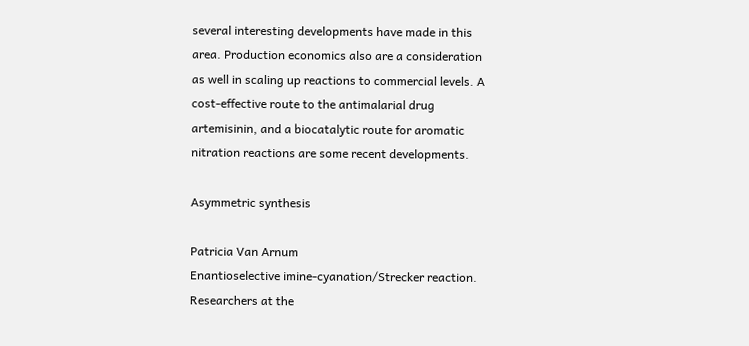several interesting developments have made in this area. Production economics also are a consideration as well in scaling up reactions to commercial levels. A cost-effective route to the antimalarial drug artemisinin, and a biocatalytic route for aromatic nitration reactions are some recent developments.

Asymmetric synthesis

Patricia Van Arnum
Enantioselective imine-cyanation/Strecker reaction. Researchers at the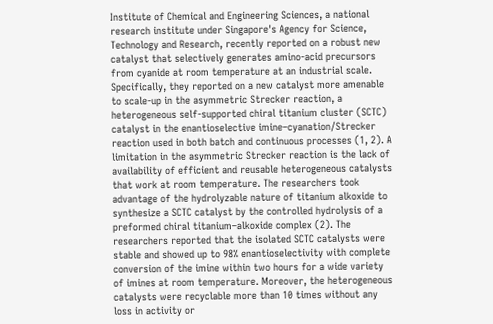Institute of Chemical and Engineering Sciences, a national research institute under Singapore's Agency for Science, Technology and Research, recently reported on a robust new catalyst that selectively generates amino-acid precursors from cyanide at room temperature at an industrial scale. Specifically, they reported on a new catalyst more amenable to scale-up in the asymmetric Strecker reaction, a heterogeneous self-supported chiral titanium cluster (SCTC) catalyst in the enantioselective imine–cyanation/Strecker reaction used in both batch and continuous processes (1, 2). A limitation in the asymmetric Strecker reaction is the lack of availability of efficient and reusable heterogeneous catalysts that work at room temperature. The researchers took advantage of the hydrolyzable nature of titanium alkoxide to synthesize a SCTC catalyst by the controlled hydrolysis of a preformed chiral titanium–alkoxide complex (2). The researchers reported that the isolated SCTC catalysts were stable and showed up to 98% enantioselectivity with complete conversion of the imine within two hours for a wide variety of imines at room temperature. Moreover, the heterogeneous catalysts were recyclable more than 10 times without any loss in activity or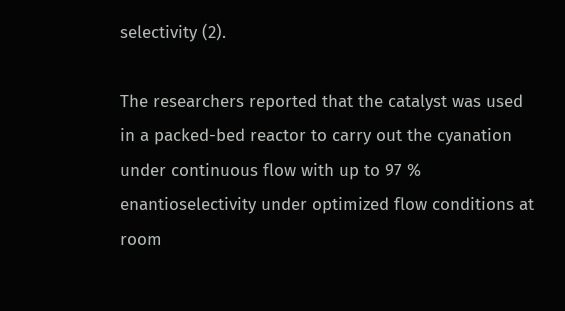selectivity (2).

The researchers reported that the catalyst was used in a packed-bed reactor to carry out the cyanation under continuous flow with up to 97 % enantioselectivity under optimized flow conditions at room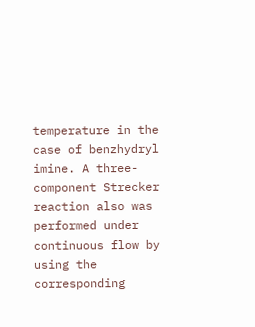temperature in the case of benzhydryl imine. A three-component Strecker reaction also was performed under continuous flow by using the corresponding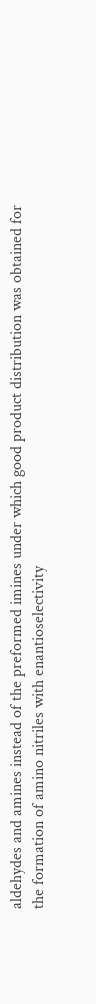aldehydes and amines instead of the preformed imines under which good product distribution was obtained for the formation of amino nitriles with enantioselectivity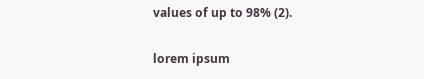values of up to 98% (2).

lorem ipsum